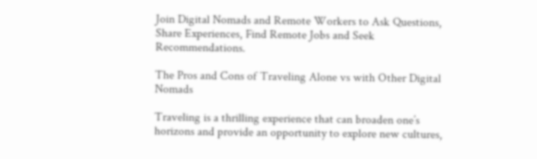Join Digital Nomads and Remote Workers to Ask Questions, Share Experiences, Find Remote Jobs and Seek Recommendations.

The Pros and Cons of Traveling Alone vs with Other Digital Nomads

Traveling is a thrilling experience that can broaden one’s horizons and provide an opportunity to explore new cultures,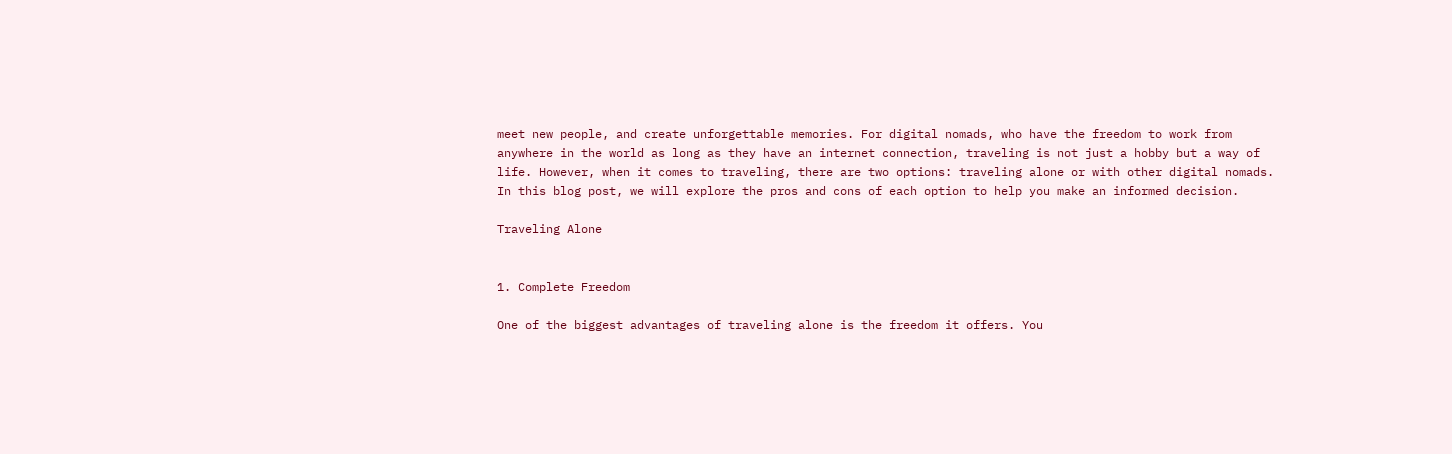meet new people, and create unforgettable memories. For digital nomads, who have the freedom to work from anywhere in the world as long as they have an internet connection, traveling is not just a hobby but a way of life. However, when it comes to traveling, there are two options: traveling alone or with other digital nomads. In this blog post, we will explore the pros and cons of each option to help you make an informed decision.

Traveling Alone


1. Complete Freedom

One of the biggest advantages of traveling alone is the freedom it offers. You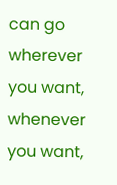can go wherever you want, whenever you want,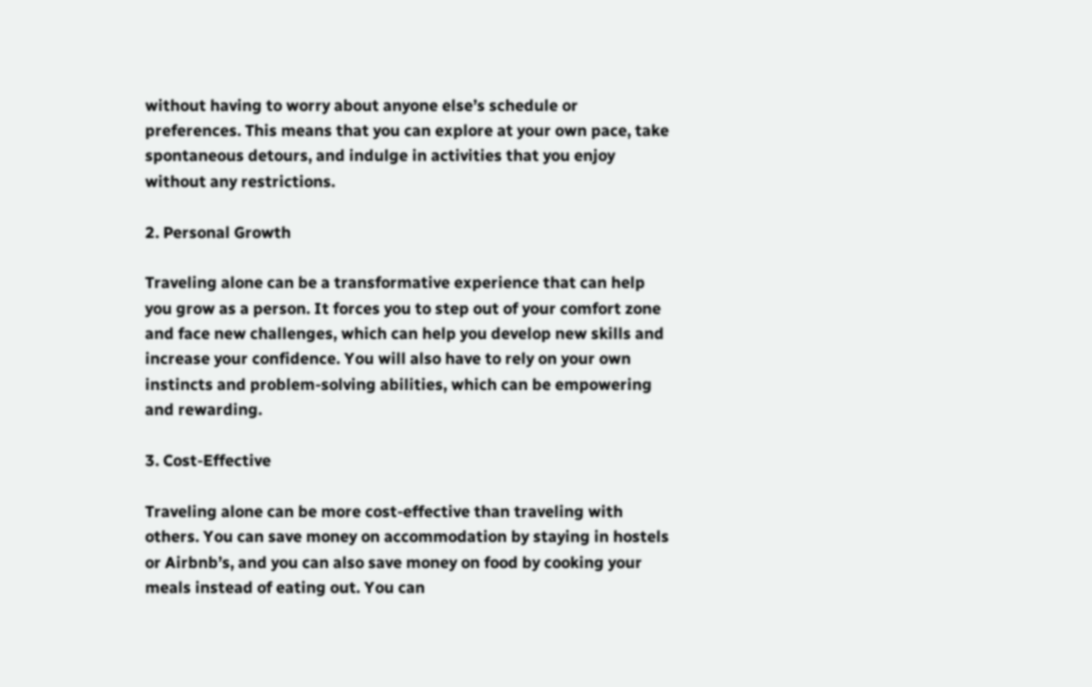without having to worry about anyone else’s schedule or preferences. This means that you can explore at your own pace, take spontaneous detours, and indulge in activities that you enjoy without any restrictions.

2. Personal Growth

Traveling alone can be a transformative experience that can help you grow as a person. It forces you to step out of your comfort zone and face new challenges, which can help you develop new skills and increase your confidence. You will also have to rely on your own instincts and problem-solving abilities, which can be empowering and rewarding.

3. Cost-Effective

Traveling alone can be more cost-effective than traveling with others. You can save money on accommodation by staying in hostels or Airbnb’s, and you can also save money on food by cooking your meals instead of eating out. You can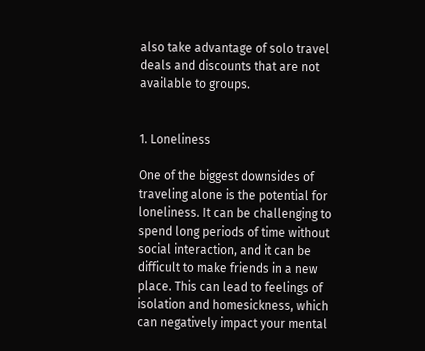also take advantage of solo travel deals and discounts that are not available to groups.


1. Loneliness

One of the biggest downsides of traveling alone is the potential for loneliness. It can be challenging to spend long periods of time without social interaction, and it can be difficult to make friends in a new place. This can lead to feelings of isolation and homesickness, which can negatively impact your mental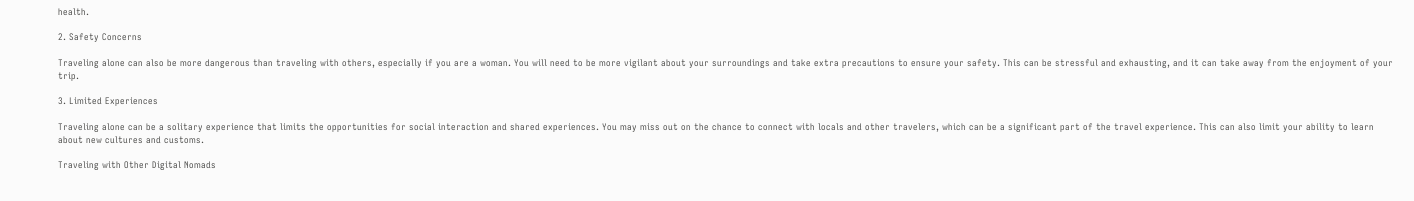health.

2. Safety Concerns

Traveling alone can also be more dangerous than traveling with others, especially if you are a woman. You will need to be more vigilant about your surroundings and take extra precautions to ensure your safety. This can be stressful and exhausting, and it can take away from the enjoyment of your trip.

3. Limited Experiences

Traveling alone can be a solitary experience that limits the opportunities for social interaction and shared experiences. You may miss out on the chance to connect with locals and other travelers, which can be a significant part of the travel experience. This can also limit your ability to learn about new cultures and customs.

Traveling with Other Digital Nomads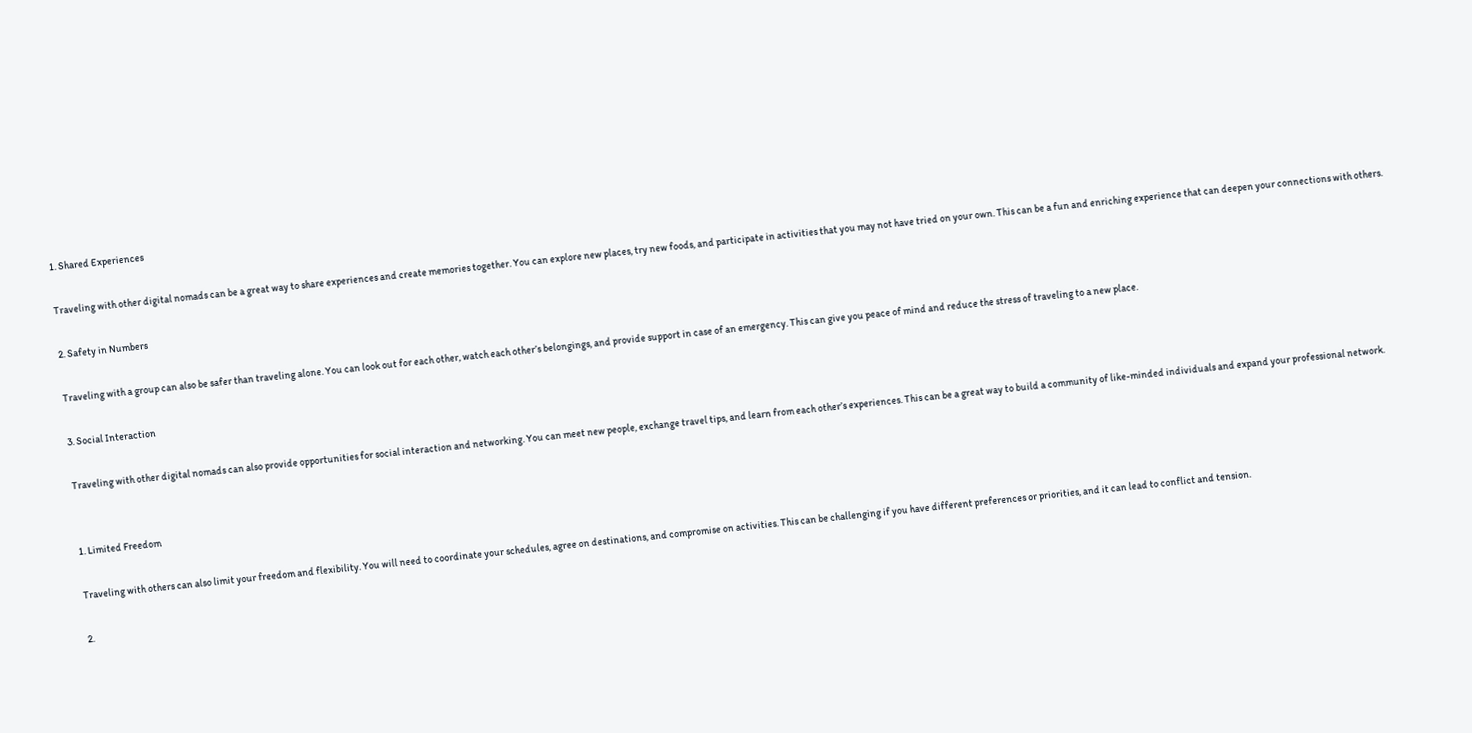1. Shared Experiences

Traveling with other digital nomads can be a great way to share experiences and create memories together. You can explore new places, try new foods, and participate in activities that you may not have tried on your own. This can be a fun and enriching experience that can deepen your connections with others.

2. Safety in Numbers

Traveling with a group can also be safer than traveling alone. You can look out for each other, watch each other’s belongings, and provide support in case of an emergency. This can give you peace of mind and reduce the stress of traveling to a new place.

3. Social Interaction

Traveling with other digital nomads can also provide opportunities for social interaction and networking. You can meet new people, exchange travel tips, and learn from each other’s experiences. This can be a great way to build a community of like-minded individuals and expand your professional network.


1. Limited Freedom

Traveling with others can also limit your freedom and flexibility. You will need to coordinate your schedules, agree on destinations, and compromise on activities. This can be challenging if you have different preferences or priorities, and it can lead to conflict and tension.

2.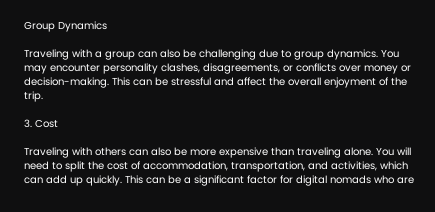Group Dynamics

Traveling with a group can also be challenging due to group dynamics. You may encounter personality clashes, disagreements, or conflicts over money or decision-making. This can be stressful and affect the overall enjoyment of the trip.

3. Cost

Traveling with others can also be more expensive than traveling alone. You will need to split the cost of accommodation, transportation, and activities, which can add up quickly. This can be a significant factor for digital nomads who are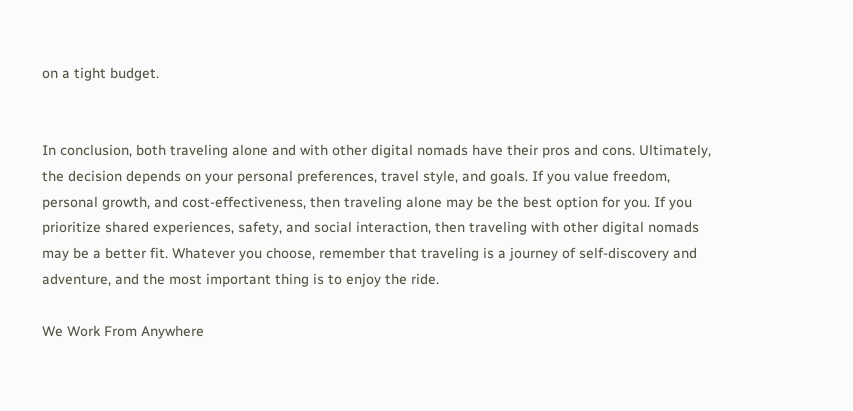on a tight budget.


In conclusion, both traveling alone and with other digital nomads have their pros and cons. Ultimately, the decision depends on your personal preferences, travel style, and goals. If you value freedom, personal growth, and cost-effectiveness, then traveling alone may be the best option for you. If you prioritize shared experiences, safety, and social interaction, then traveling with other digital nomads may be a better fit. Whatever you choose, remember that traveling is a journey of self-discovery and adventure, and the most important thing is to enjoy the ride.

We Work From Anywhere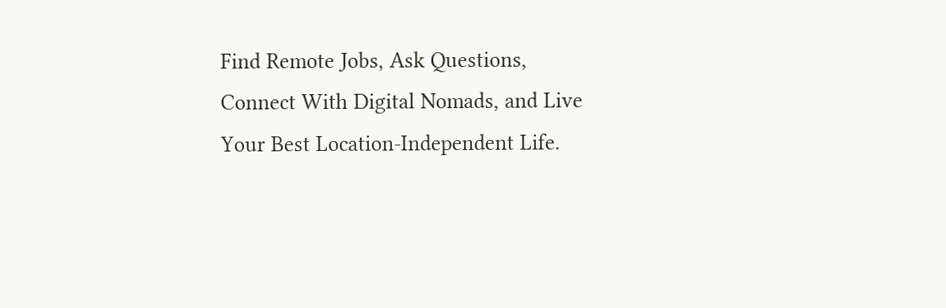Find Remote Jobs, Ask Questions, Connect With Digital Nomads, and Live Your Best Location-Independent Life.